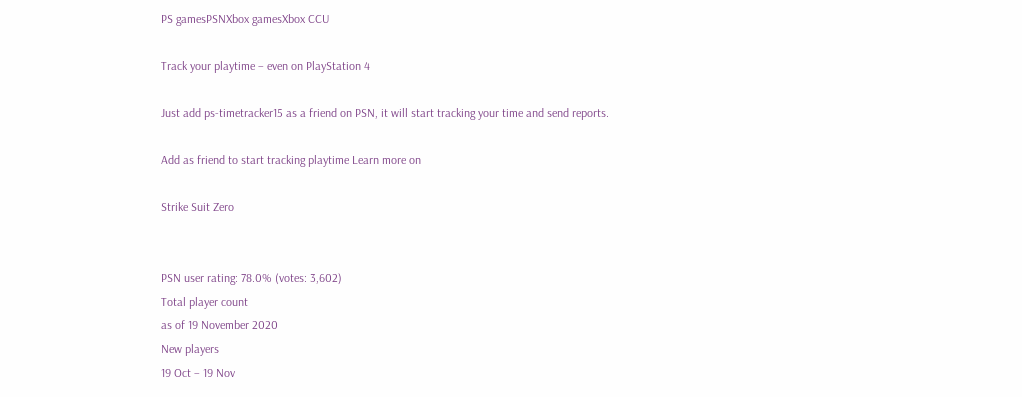PS gamesPSNXbox gamesXbox CCU

Track your playtime – even on PlayStation 4

Just add ps-timetracker15 as a friend on PSN, it will start tracking your time and send reports.

Add as friend to start tracking playtime Learn more on

Strike Suit Zero


PSN user rating: 78.0% (votes: 3,602)
Total player count
as of 19 November 2020
New players
19 Oct – 19 Nov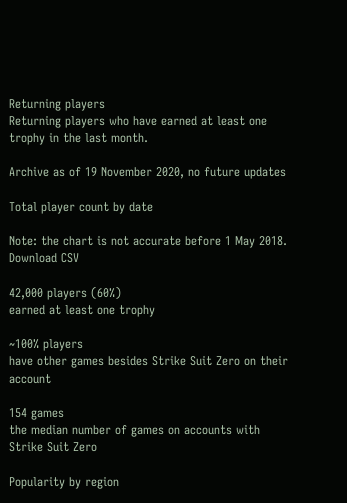Returning players
Returning players who have earned at least one trophy in the last month.

Archive as of 19 November 2020, no future updates

Total player count by date

Note: the chart is not accurate before 1 May 2018.
Download CSV

42,000 players (60%)
earned at least one trophy

~100% players
have other games besides Strike Suit Zero on their account

154 games
the median number of games on accounts with Strike Suit Zero

Popularity by region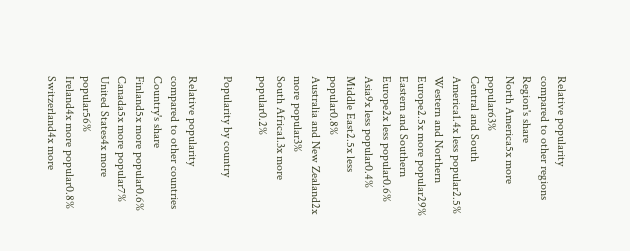Relative popularity
compared to other regions
Region's share
North America5x more popular63%
Central and South America1.4x less popular2.5%
Western and Northern Europe2.5x more popular29%
Eastern and Southern Europe2x less popular0.6%
Asia9x less popular0.4%
Middle East2.5x less popular0.8%
Australia and New Zealand2x more popular3%
South Africa1.3x more popular0.2%

Popularity by country

Relative popularity
compared to other countries
Country's share
Finland5x more popular0.6%
Canada5x more popular7%
United States4x more popular56%
Ireland4x more popular0.8%
Switzerland4x more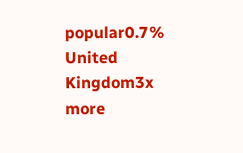popular0.7%
United Kingdom3x more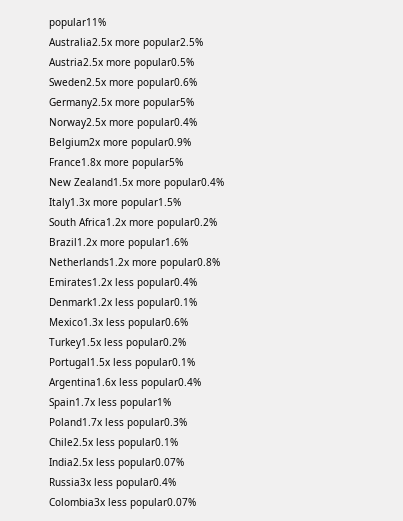popular11%
Australia2.5x more popular2.5%
Austria2.5x more popular0.5%
Sweden2.5x more popular0.6%
Germany2.5x more popular5%
Norway2.5x more popular0.4%
Belgium2x more popular0.9%
France1.8x more popular5%
New Zealand1.5x more popular0.4%
Italy1.3x more popular1.5%
South Africa1.2x more popular0.2%
Brazil1.2x more popular1.6%
Netherlands1.2x more popular0.8%
Emirates1.2x less popular0.4%
Denmark1.2x less popular0.1%
Mexico1.3x less popular0.6%
Turkey1.5x less popular0.2%
Portugal1.5x less popular0.1%
Argentina1.6x less popular0.4%
Spain1.7x less popular1%
Poland1.7x less popular0.3%
Chile2.5x less popular0.1%
India2.5x less popular0.07%
Russia3x less popular0.4%
Colombia3x less popular0.07%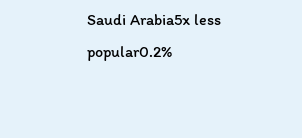Saudi Arabia5x less popular0.2%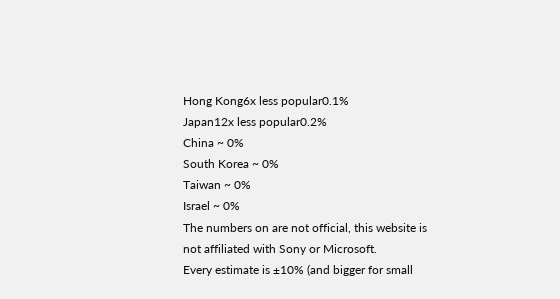Hong Kong6x less popular0.1%
Japan12x less popular0.2%
China ~ 0%
South Korea ~ 0%
Taiwan ~ 0%
Israel ~ 0%
The numbers on are not official, this website is not affiliated with Sony or Microsoft.
Every estimate is ±10% (and bigger for small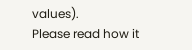values).
Please read how it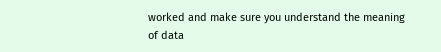worked and make sure you understand the meaning of data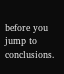before you jump to conclusions.